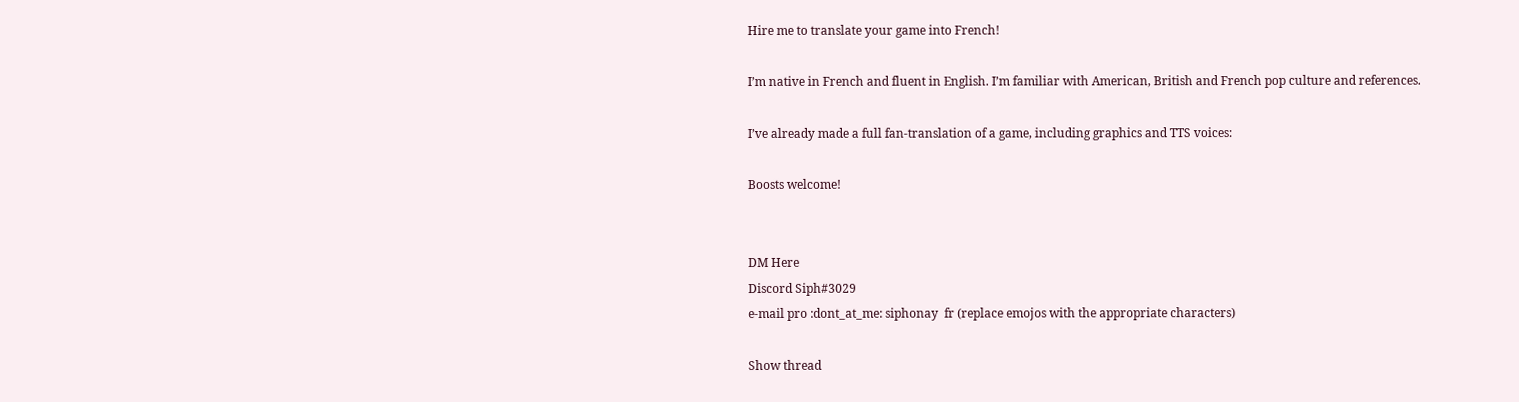Hire me to translate your game into French!

I’m native in French and fluent in English. I’m familiar with American, British and French pop culture and references.

I’ve already made a full fan-translation of a game, including graphics and TTS voices:

Boosts welcome!


DM Here
Discord Siph#3029
e-mail pro :dont_at_me: siphonay  fr (replace emojos with the appropriate characters)

Show thread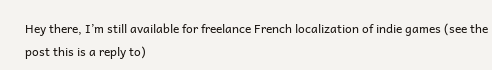Hey there, I’m still available for freelance French localization of indie games (see the post this is a reply to)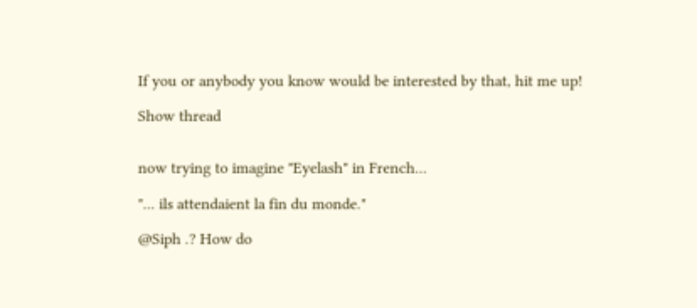If you or anybody you know would be interested by that, hit me up!

Show thread


now trying to imagine "Eyelash" in French...

"... ils attendaient la fin du monde."

@Siph .? How do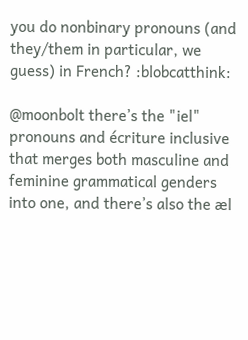you do nonbinary pronouns (and they/them in particular, we guess) in French? :blobcatthink:

@moonbolt there’s the "iel" pronouns and écriture inclusive that merges both masculine and feminine grammatical genders into one, and there’s also the æl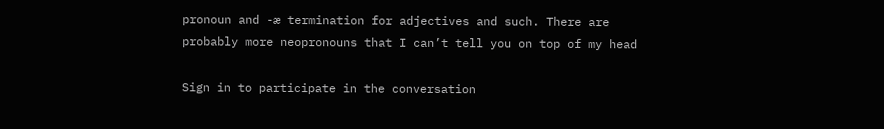pronoun and -æ termination for adjectives and such. There are probably more neopronouns that I can’t tell you on top of my head

Sign in to participate in the conversation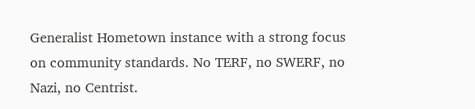Generalist Hometown instance with a strong focus on community standards. No TERF, no SWERF, no Nazi, no Centrist.